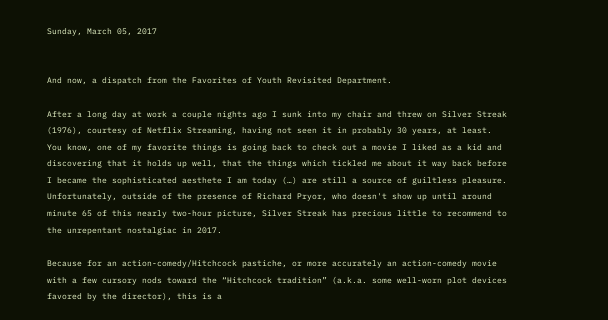Sunday, March 05, 2017


And now, a dispatch from the Favorites of Youth Revisited Department.

After a long day at work a couple nights ago I sunk into my chair and threw on Silver Streak (1976), courtesy of Netflix Streaming, having not seen it in probably 30 years, at least. You know, one of my favorite things is going back to check out a movie I liked as a kid and discovering that it holds up well, that the things which tickled me about it way back before I became the sophisticated aesthete I am today (…) are still a source of guiltless pleasure. Unfortunately, outside of the presence of Richard Pryor, who doesn't show up until around minute 65 of this nearly two-hour picture, Silver Streak has precious little to recommend to the unrepentant nostalgiac in 2017.

Because for an action-comedy/Hitchcock pastiche, or more accurately an action-comedy movie with a few cursory nods toward the “Hitchcock tradition” (a.k.a. some well-worn plot devices favored by the director), this is a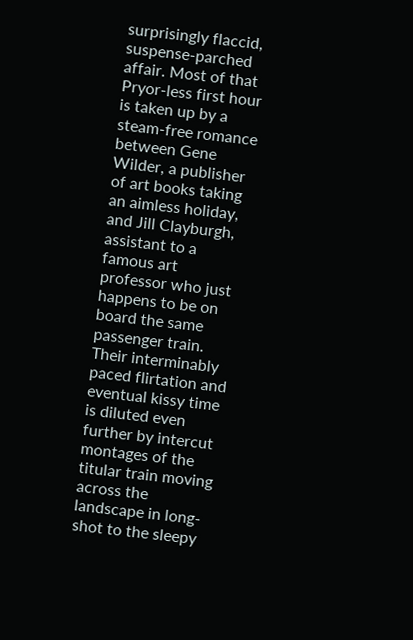surprisingly flaccid, suspense-parched affair. Most of that Pryor-less first hour is taken up by a steam-free romance between Gene Wilder, a publisher of art books taking an aimless holiday, and Jill Clayburgh, assistant to a famous art professor who just happens to be on board the same passenger train. Their interminably paced flirtation and eventual kissy time is diluted even further by intercut montages of the titular train moving across the landscape in long-shot to the sleepy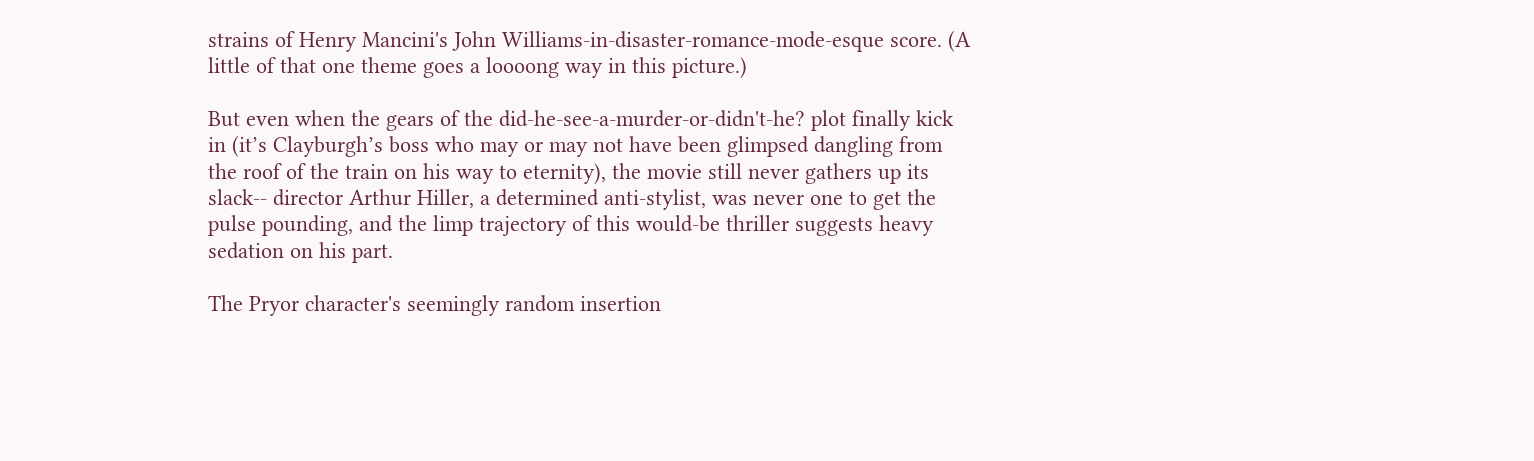strains of Henry Mancini's John Williams-in-disaster-romance-mode-esque score. (A little of that one theme goes a loooong way in this picture.)

But even when the gears of the did-he-see-a-murder-or-didn't-he? plot finally kick in (it’s Clayburgh’s boss who may or may not have been glimpsed dangling from the roof of the train on his way to eternity), the movie still never gathers up its slack-- director Arthur Hiller, a determined anti-stylist, was never one to get the pulse pounding, and the limp trajectory of this would-be thriller suggests heavy sedation on his part.

The Pryor character's seemingly random insertion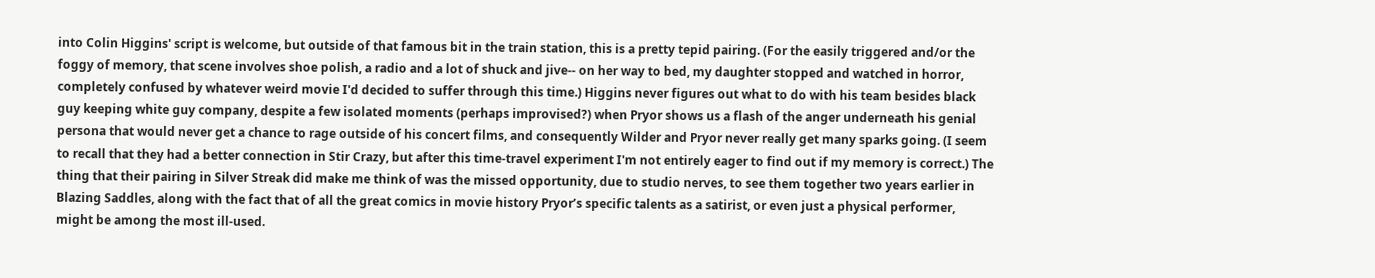into Colin Higgins' script is welcome, but outside of that famous bit in the train station, this is a pretty tepid pairing. (For the easily triggered and/or the foggy of memory, that scene involves shoe polish, a radio and a lot of shuck and jive-- on her way to bed, my daughter stopped and watched in horror, completely confused by whatever weird movie I'd decided to suffer through this time.) Higgins never figures out what to do with his team besides black guy keeping white guy company, despite a few isolated moments (perhaps improvised?) when Pryor shows us a flash of the anger underneath his genial persona that would never get a chance to rage outside of his concert films, and consequently Wilder and Pryor never really get many sparks going. (I seem to recall that they had a better connection in Stir Crazy, but after this time-travel experiment I'm not entirely eager to find out if my memory is correct.) The thing that their pairing in Silver Streak did make me think of was the missed opportunity, due to studio nerves, to see them together two years earlier in Blazing Saddles, along with the fact that of all the great comics in movie history Pryor’s specific talents as a satirist, or even just a physical performer, might be among the most ill-used.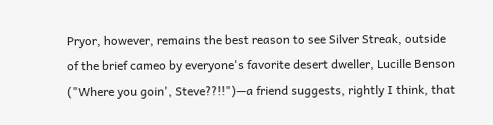Pryor, however, remains the best reason to see Silver Streak, outside of the brief cameo by everyone's favorite desert dweller, Lucille Benson ("Where you goin', Steve??!!")—a friend suggests, rightly I think, that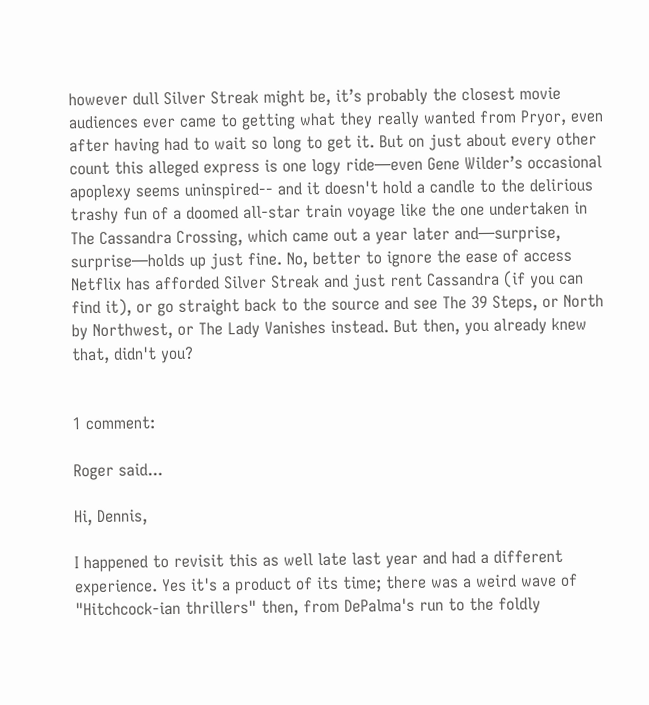however dull Silver Streak might be, it’s probably the closest movie audiences ever came to getting what they really wanted from Pryor, even after having had to wait so long to get it. But on just about every other count this alleged express is one logy ride—even Gene Wilder’s occasional apoplexy seems uninspired-- and it doesn't hold a candle to the delirious trashy fun of a doomed all-star train voyage like the one undertaken in The Cassandra Crossing, which came out a year later and—surprise, surprise—holds up just fine. No, better to ignore the ease of access Netflix has afforded Silver Streak and just rent Cassandra (if you can find it), or go straight back to the source and see The 39 Steps, or North by Northwest, or The Lady Vanishes instead. But then, you already knew that, didn't you?


1 comment:

Roger said...

Hi, Dennis,

I happened to revisit this as well late last year and had a different experience. Yes it's a product of its time; there was a weird wave of "Hitchcock-ian thrillers" then, from DePalma's run to the foldly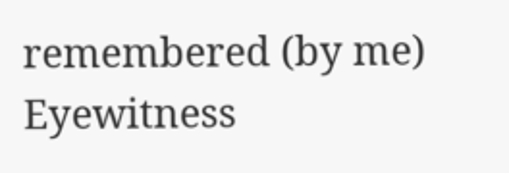remembered (by me) Eyewitness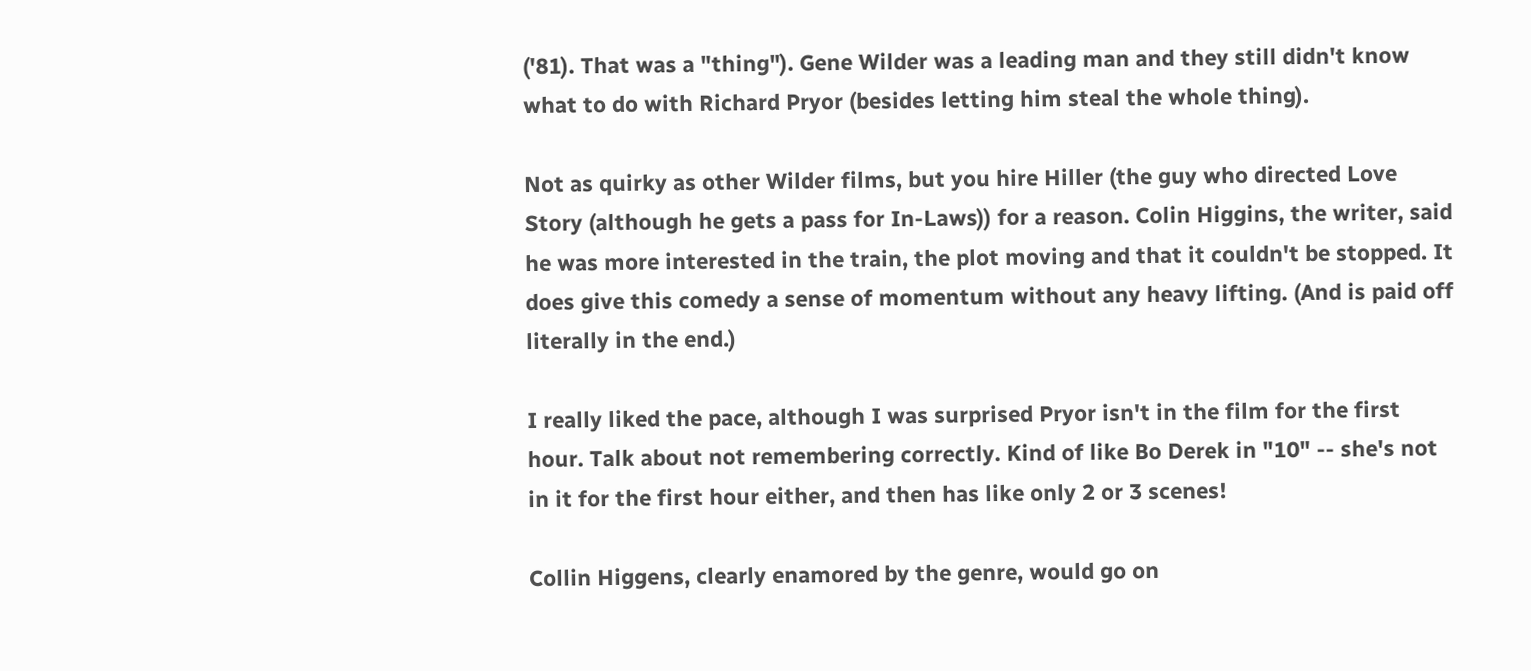('81). That was a "thing"). Gene Wilder was a leading man and they still didn't know what to do with Richard Pryor (besides letting him steal the whole thing).

Not as quirky as other Wilder films, but you hire Hiller (the guy who directed Love Story (although he gets a pass for In-Laws)) for a reason. Colin Higgins, the writer, said he was more interested in the train, the plot moving and that it couldn't be stopped. It does give this comedy a sense of momentum without any heavy lifting. (And is paid off literally in the end.)

I really liked the pace, although I was surprised Pryor isn't in the film for the first hour. Talk about not remembering correctly. Kind of like Bo Derek in "10" -- she's not in it for the first hour either, and then has like only 2 or 3 scenes!

Collin Higgens, clearly enamored by the genre, would go on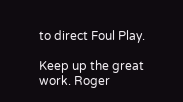to direct Foul Play.

Keep up the great work. Roger